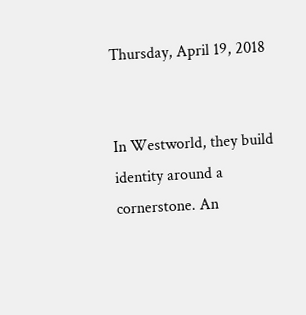Thursday, April 19, 2018


In Westworld, they build identity around a cornerstone. An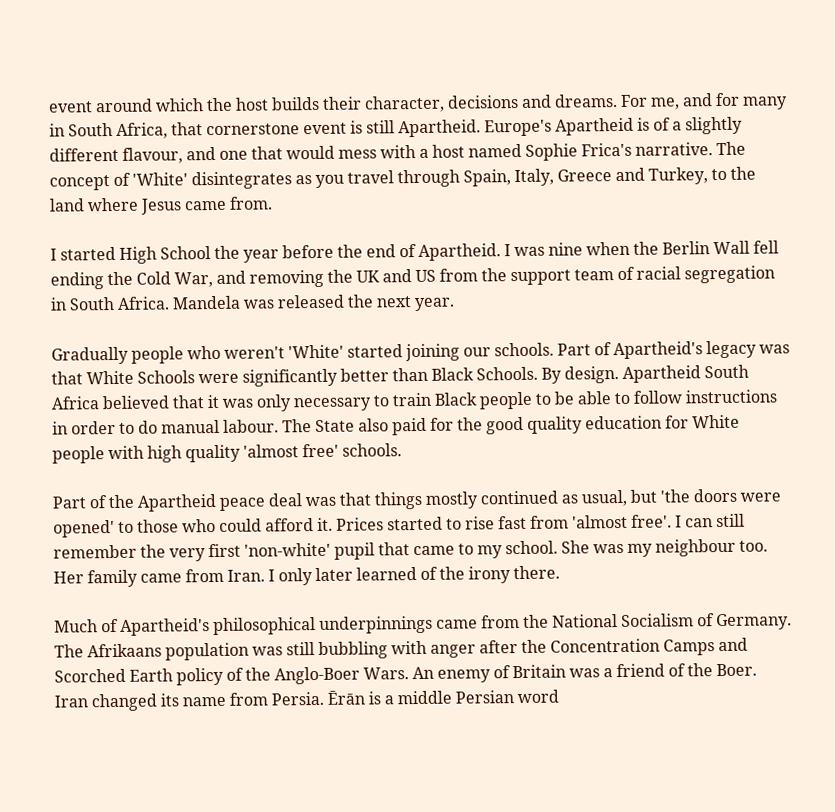event around which the host builds their character, decisions and dreams. For me, and for many in South Africa, that cornerstone event is still Apartheid. Europe's Apartheid is of a slightly different flavour, and one that would mess with a host named Sophie Frica's narrative. The concept of 'White' disintegrates as you travel through Spain, Italy, Greece and Turkey, to the land where Jesus came from.

I started High School the year before the end of Apartheid. I was nine when the Berlin Wall fell ending the Cold War, and removing the UK and US from the support team of racial segregation in South Africa. Mandela was released the next year.

Gradually people who weren't 'White' started joining our schools. Part of Apartheid's legacy was that White Schools were significantly better than Black Schools. By design. Apartheid South Africa believed that it was only necessary to train Black people to be able to follow instructions in order to do manual labour. The State also paid for the good quality education for White people with high quality 'almost free' schools.

Part of the Apartheid peace deal was that things mostly continued as usual, but 'the doors were opened' to those who could afford it. Prices started to rise fast from 'almost free'. I can still remember the very first 'non-white' pupil that came to my school. She was my neighbour too. Her family came from Iran. I only later learned of the irony there.

Much of Apartheid's philosophical underpinnings came from the National Socialism of Germany. The Afrikaans population was still bubbling with anger after the Concentration Camps and Scorched Earth policy of the Anglo-Boer Wars. An enemy of Britain was a friend of the Boer.  Iran changed its name from Persia. Ērān is a middle Persian word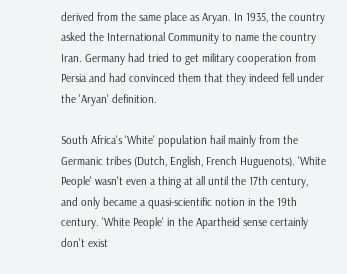derived from the same place as Aryan. In 1935, the country asked the International Community to name the country Iran. Germany had tried to get military cooperation from Persia and had convinced them that they indeed fell under the 'Aryan' definition.

South Africa's 'White' population hail mainly from the Germanic tribes (Dutch, English, French Huguenots). 'White People' wasn't even a thing at all until the 17th century, and only became a quasi-scientific notion in the 19th century. 'White People' in the Apartheid sense certainly don't exist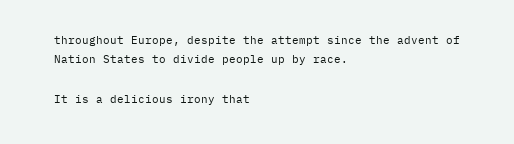throughout Europe, despite the attempt since the advent of Nation States to divide people up by race.

It is a delicious irony that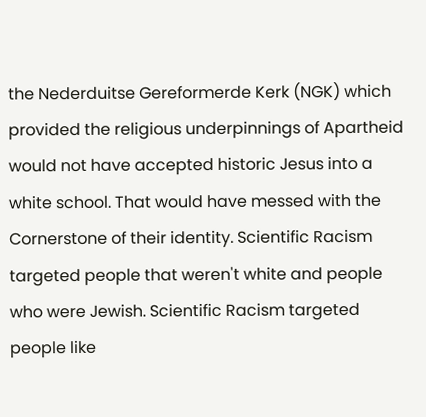the Nederduitse Gereformerde Kerk (NGK) which provided the religious underpinnings of Apartheid would not have accepted historic Jesus into a white school. That would have messed with the Cornerstone of their identity. Scientific Racism targeted people that weren't white and people who were Jewish. Scientific Racism targeted people like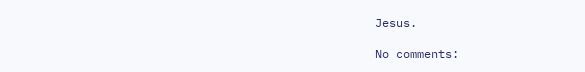Jesus.

No comments: